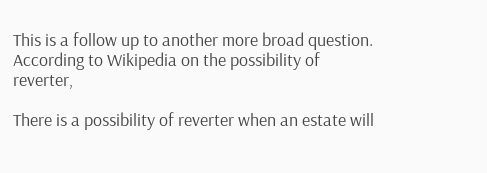This is a follow up to another more broad question. According to Wikipedia on the possibility of reverter,

There is a possibility of reverter when an estate will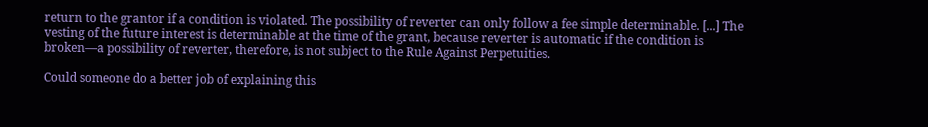return to the grantor if a condition is violated. The possibility of reverter can only follow a fee simple determinable. [...] The vesting of the future interest is determinable at the time of the grant, because reverter is automatic if the condition is broken—a possibility of reverter, therefore, is not subject to the Rule Against Perpetuities.

Could someone do a better job of explaining this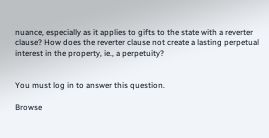nuance, especially as it applies to gifts to the state with a reverter clause? How does the reverter clause not create a lasting perpetual interest in the property, ie., a perpetuity?


You must log in to answer this question.

Browse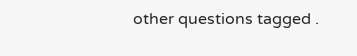other questions tagged .